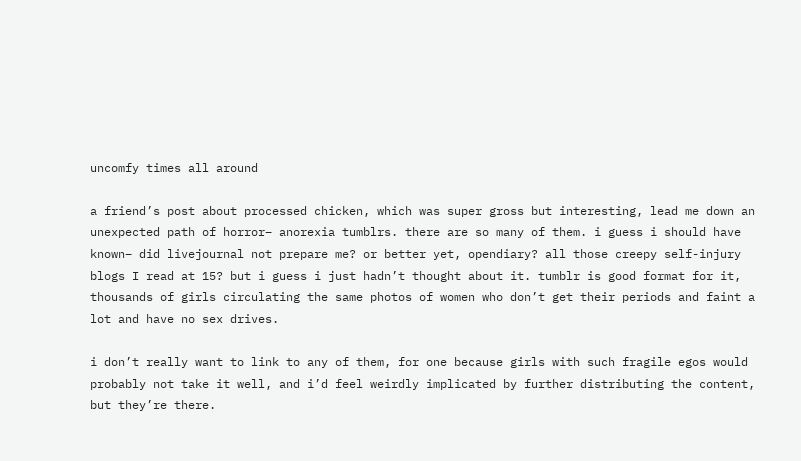uncomfy times all around

a friend’s post about processed chicken, which was super gross but interesting, lead me down an unexpected path of horror– anorexia tumblrs. there are so many of them. i guess i should have known– did livejournal not prepare me? or better yet, opendiary? all those creepy self-injury blogs I read at 15? but i guess i just hadn’t thought about it. tumblr is good format for it, thousands of girls circulating the same photos of women who don’t get their periods and faint a lot and have no sex drives.

i don’t really want to link to any of them, for one because girls with such fragile egos would probably not take it well, and i’d feel weirdly implicated by further distributing the content, but they’re there.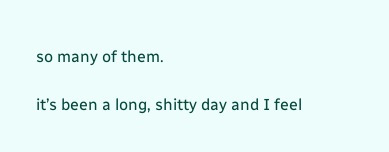so many of them.

it’s been a long, shitty day and I feel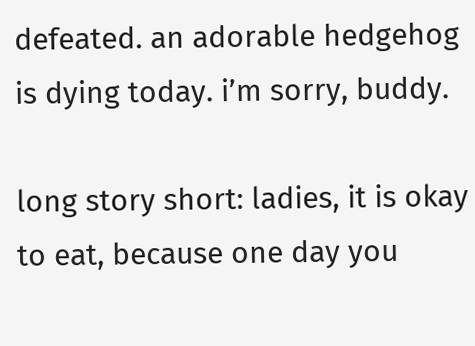defeated. an adorable hedgehog is dying today. i’m sorry, buddy.

long story short: ladies, it is okay to eat, because one day you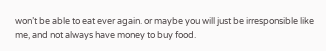won’t be able to eat ever again. or maybe you will just be irresponsible like me, and not always have money to buy food.